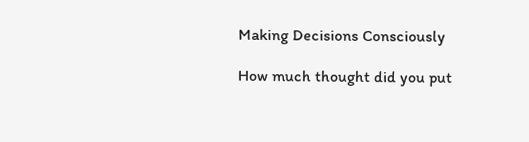Making Decisions Consciously

How much thought did you put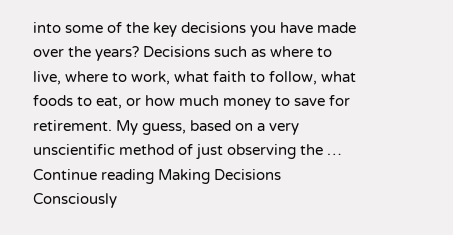into some of the key decisions you have made over the years? Decisions such as where to live, where to work, what faith to follow, what foods to eat, or how much money to save for retirement. My guess, based on a very unscientific method of just observing the … Continue reading Making Decisions Consciously